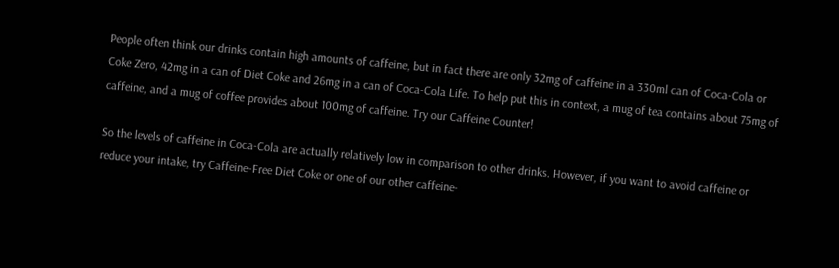People often think our drinks contain high amounts of caffeine, but in fact there are only 32mg of caffeine in a 330ml can of Coca‑Cola or Coke Zero, 42mg in a can of Diet Coke and 26mg in a can of Coca‑Cola Life. To help put this in context, a mug of tea contains about 75mg of caffeine, and a mug of coffee provides about 100mg of caffeine. Try our Caffeine Counter!

So the levels of caffeine in Coca‑Cola are actually relatively low in comparison to other drinks. However, if you want to avoid caffeine or reduce your intake, try Caffeine-Free Diet Coke or one of our other caffeine-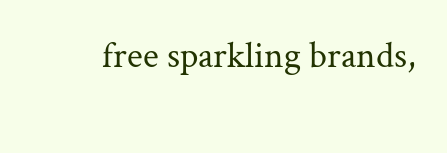free sparkling brands,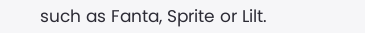such as Fanta, Sprite or Lilt.